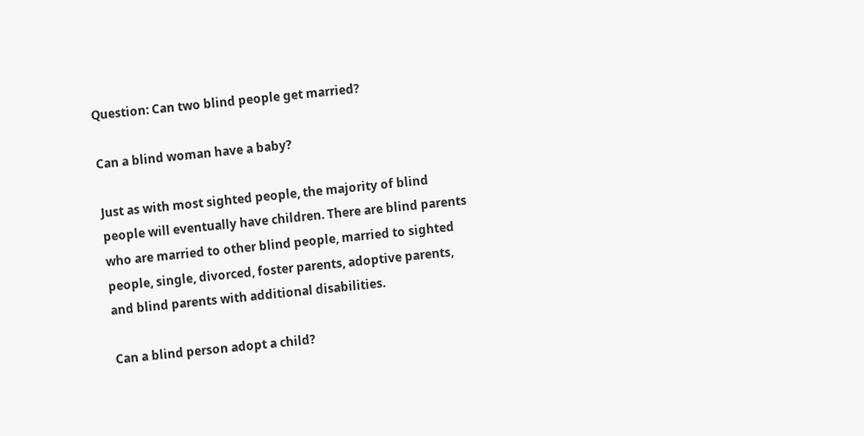Question: Can two blind people get married?

Can a blind woman have a baby?

Just as with most sighted people, the majority of blind people will eventually have children. There are blind parents who are married to other blind people, married to sighted people, single, divorced, foster parents, adoptive parents, and blind parents with additional disabilities.

Can a blind person adopt a child?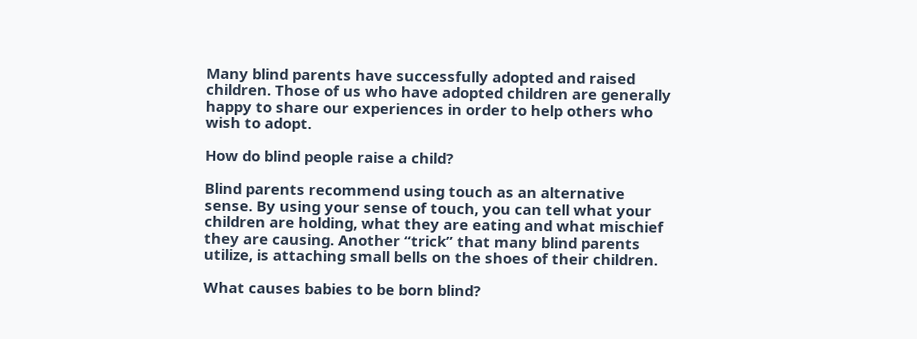Many blind parents have successfully adopted and raised children. Those of us who have adopted children are generally happy to share our experiences in order to help others who wish to adopt.

How do blind people raise a child?

Blind parents recommend using touch as an alternative sense. By using your sense of touch, you can tell what your children are holding, what they are eating and what mischief they are causing. Another “trick” that many blind parents utilize, is attaching small bells on the shoes of their children.

What causes babies to be born blind?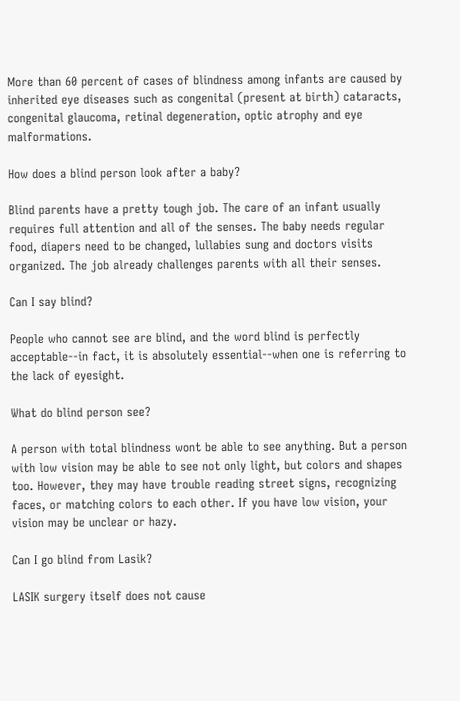More than 60 percent of cases of blindness among infants are caused by inherited eye diseases such as congenital (present at birth) cataracts, congenital glaucoma, retinal degeneration, optic atrophy and eye malformations.

How does a blind person look after a baby?

Blind parents have a pretty tough job. The care of an infant usually requires full attention and all of the senses. The baby needs regular food, diapers need to be changed, lullabies sung and doctors visits organized. The job already challenges parents with all their senses.

Can I say blind?

People who cannot see are blind, and the word blind is perfectly acceptable--in fact, it is absolutely essential--when one is referring to the lack of eyesight.

What do blind person see?

A person with total blindness wont be able to see anything. But a person with low vision may be able to see not only light, but colors and shapes too. However, they may have trouble reading street signs, recognizing faces, or matching colors to each other. If you have low vision, your vision may be unclear or hazy.

Can I go blind from Lasik?

LASIK surgery itself does not cause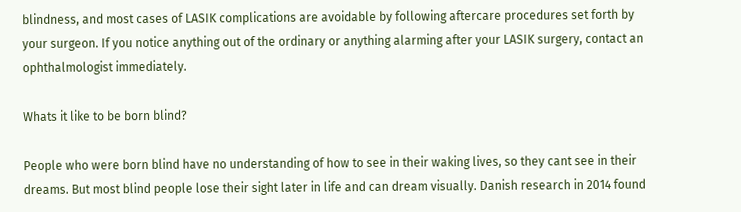blindness, and most cases of LASIK complications are avoidable by following aftercare procedures set forth by your surgeon. If you notice anything out of the ordinary or anything alarming after your LASIK surgery, contact an ophthalmologist immediately.

Whats it like to be born blind?

People who were born blind have no understanding of how to see in their waking lives, so they cant see in their dreams. But most blind people lose their sight later in life and can dream visually. Danish research in 2014 found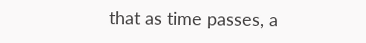that as time passes, a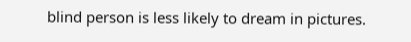blind person is less likely to dream in pictures.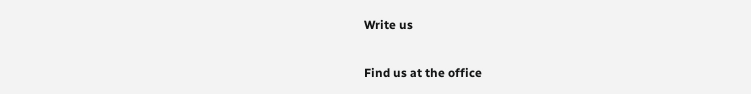Write us

Find us at the office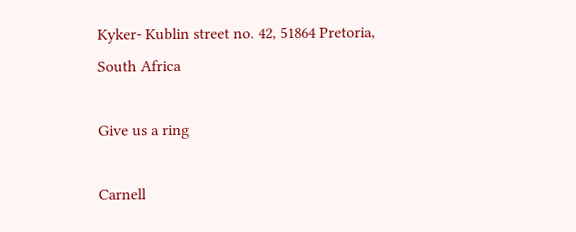Kyker- Kublin street no. 42, 51864 Pretoria, South Africa

Give us a ring

Carnell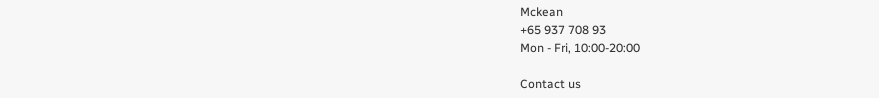Mckean
+65 937 708 93
Mon - Fri, 10:00-20:00

Contact us